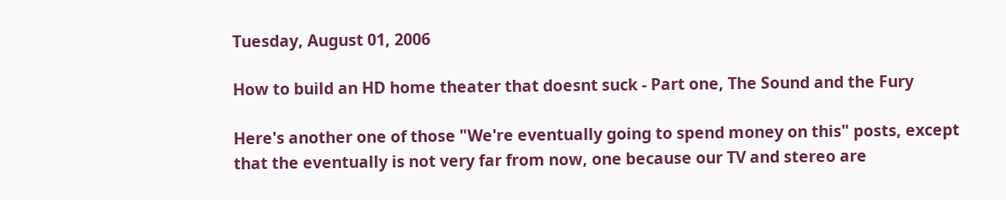Tuesday, August 01, 2006

How to build an HD home theater that doesnt suck - Part one, The Sound and the Fury

Here's another one of those "We're eventually going to spend money on this" posts, except that the eventually is not very far from now, one because our TV and stereo are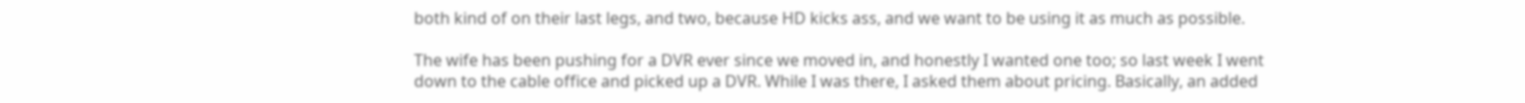both kind of on their last legs, and two, because HD kicks ass, and we want to be using it as much as possible.

The wife has been pushing for a DVR ever since we moved in, and honestly I wanted one too; so last week I went down to the cable office and picked up a DVR. While I was there, I asked them about pricing. Basically, an added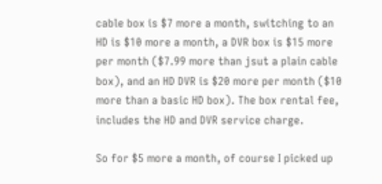cable box is $7 more a month, switching to an HD is $10 more a month, a DVR box is $15 more per month ($7.99 more than jsut a plain cable box), and an HD DVR is $20 more per month ($10 more than a basic HD box). The box rental fee, includes the HD and DVR service charge.

So for $5 more a month, of course I picked up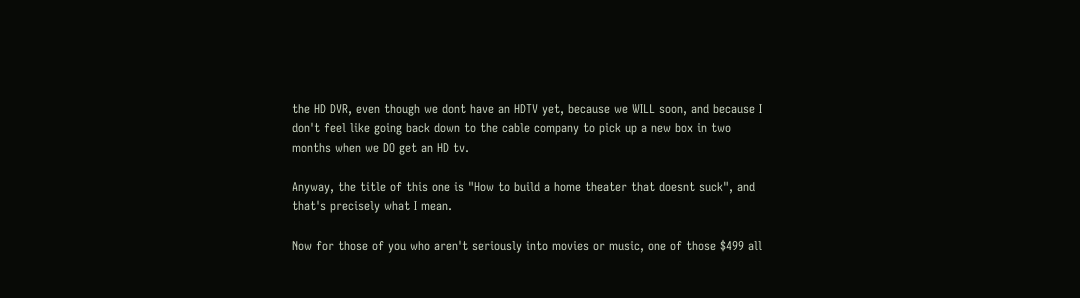the HD DVR, even though we dont have an HDTV yet, because we WILL soon, and because I don't feel like going back down to the cable company to pick up a new box in two months when we DO get an HD tv.

Anyway, the title of this one is "How to build a home theater that doesnt suck", and that's precisely what I mean.

Now for those of you who aren't seriously into movies or music, one of those $499 all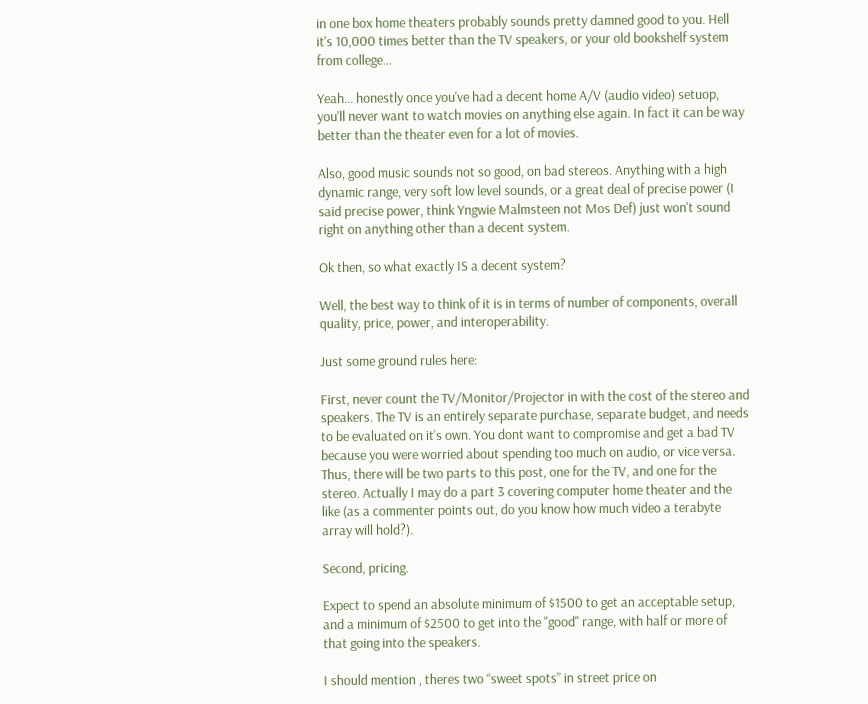in one box home theaters probably sounds pretty damned good to you. Hell it's 10,000 times better than the TV speakers, or your old bookshelf system from college...

Yeah... honestly once you've had a decent home A/V (audio video) setuop, you'll never want to watch movies on anything else again. In fact it can be way better than the theater even for a lot of movies.

Also, good music sounds not so good, on bad stereos. Anything with a high dynamic range, very soft low level sounds, or a great deal of precise power (I said precise power, think Yngwie Malmsteen not Mos Def) just won't sound right on anything other than a decent system.

Ok then, so what exactly IS a decent system?

Well, the best way to think of it is in terms of number of components, overall quality, price, power, and interoperability.

Just some ground rules here:

First, never count the TV/Monitor/Projector in with the cost of the stereo and speakers. The TV is an entirely separate purchase, separate budget, and needs to be evaluated on it's own. You dont want to compromise and get a bad TV because you were worried about spending too much on audio, or vice versa. Thus, there will be two parts to this post, one for the TV, and one for the stereo. Actually I may do a part 3 covering computer home theater and the like (as a commenter points out, do you know how much video a terabyte array will hold?).

Second, pricing.

Expect to spend an absolute minimum of $1500 to get an acceptable setup, and a minimum of $2500 to get into the "good" range, with half or more of that going into the speakers.

I should mention , theres two “sweet spots” in street price on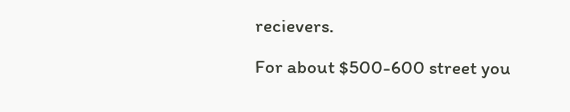recievers.

For about $500-600 street you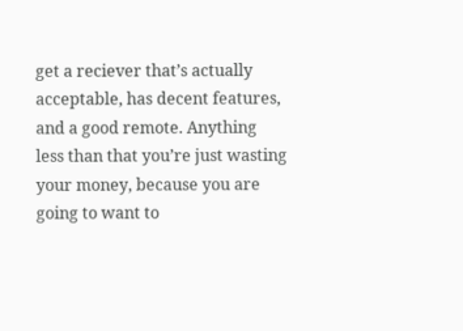get a reciever that’s actually acceptable, has decent features, and a good remote. Anything less than that you’re just wasting your money, because you are going to want to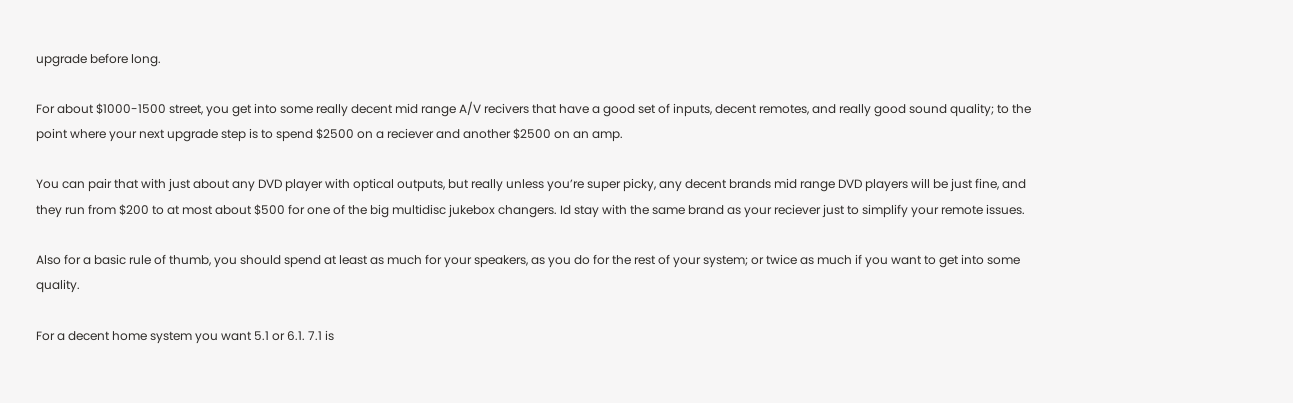upgrade before long.

For about $1000-1500 street, you get into some really decent mid range A/V recivers that have a good set of inputs, decent remotes, and really good sound quality; to the point where your next upgrade step is to spend $2500 on a reciever and another $2500 on an amp.

You can pair that with just about any DVD player with optical outputs, but really unless you’re super picky, any decent brands mid range DVD players will be just fine, and they run from $200 to at most about $500 for one of the big multidisc jukebox changers. Id stay with the same brand as your reciever just to simplify your remote issues.

Also for a basic rule of thumb, you should spend at least as much for your speakers, as you do for the rest of your system; or twice as much if you want to get into some quality.

For a decent home system you want 5.1 or 6.1. 7.1 is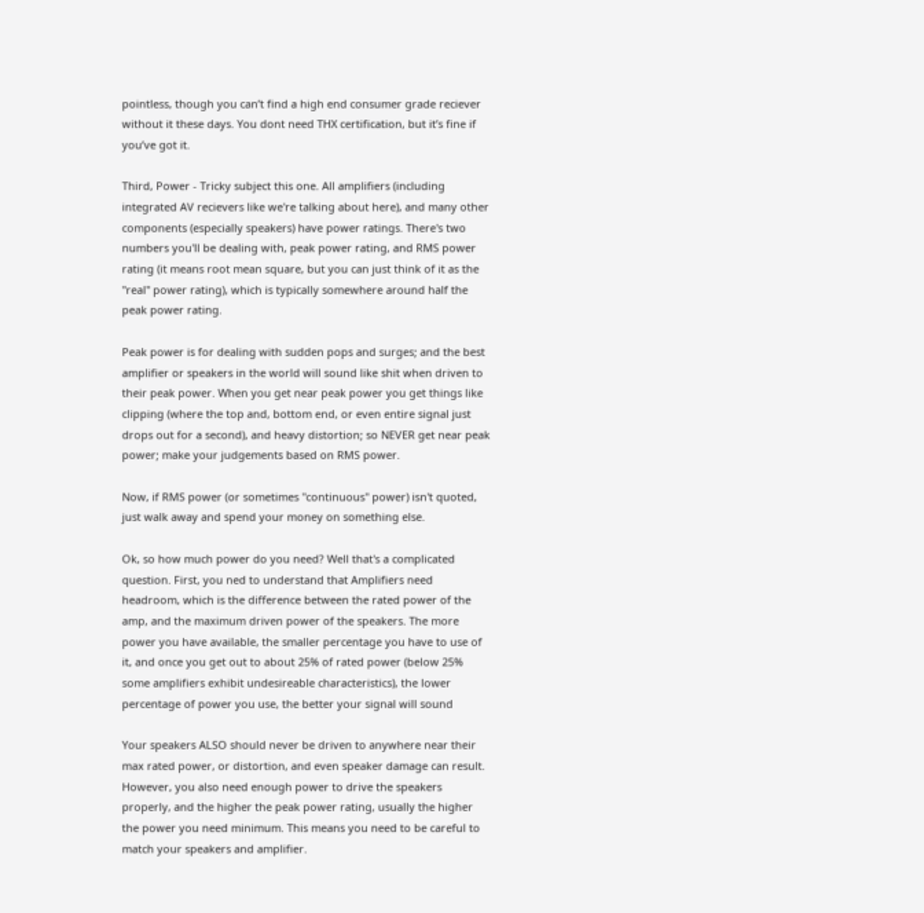pointless, though you can’t find a high end consumer grade reciever without it these days. You dont need THX certification, but it’s fine if you’ve got it.

Third, Power - Tricky subject this one. All amplifiers (including integrated AV recievers like we're talking about here), and many other components (especially speakers) have power ratings. There's two numbers you'll be dealing with, peak power rating, and RMS power rating (it means root mean square, but you can just think of it as the "real" power rating), which is typically somewhere around half the peak power rating.

Peak power is for dealing with sudden pops and surges; and the best amplifier or speakers in the world will sound like shit when driven to their peak power. When you get near peak power you get things like clipping (where the top and, bottom end, or even entire signal just drops out for a second), and heavy distortion; so NEVER get near peak power; make your judgements based on RMS power.

Now, if RMS power (or sometimes "continuous" power) isn't quoted, just walk away and spend your money on something else.

Ok, so how much power do you need? Well that's a complicated question. First, you ned to understand that Amplifiers need headroom, which is the difference between the rated power of the amp, and the maximum driven power of the speakers. The more power you have available, the smaller percentage you have to use of it, and once you get out to about 25% of rated power (below 25% some amplifiers exhibit undesireable characteristics), the lower percentage of power you use, the better your signal will sound

Your speakers ALSO should never be driven to anywhere near their max rated power, or distortion, and even speaker damage can result. However, you also need enough power to drive the speakers properly, and the higher the peak power rating, usually the higher the power you need minimum. This means you need to be careful to match your speakers and amplifier.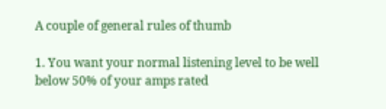A couple of general rules of thumb

1. You want your normal listening level to be well below 50% of your amps rated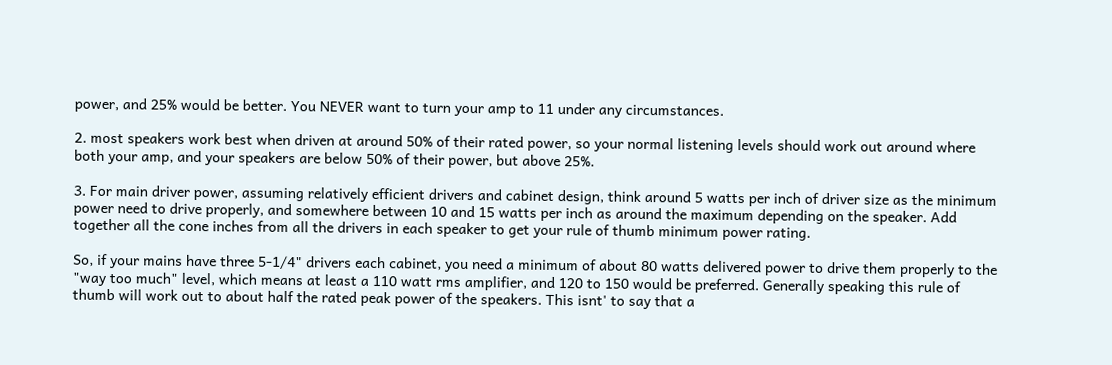power, and 25% would be better. You NEVER want to turn your amp to 11 under any circumstances.

2. most speakers work best when driven at around 50% of their rated power, so your normal listening levels should work out around where both your amp, and your speakers are below 50% of their power, but above 25%.

3. For main driver power, assuming relatively efficient drivers and cabinet design, think around 5 watts per inch of driver size as the minimum power need to drive properly, and somewhere between 10 and 15 watts per inch as around the maximum depending on the speaker. Add together all the cone inches from all the drivers in each speaker to get your rule of thumb minimum power rating.

So, if your mains have three 5-1/4" drivers each cabinet, you need a minimum of about 80 watts delivered power to drive them properly to the "way too much" level, which means at least a 110 watt rms amplifier, and 120 to 150 would be preferred. Generally speaking this rule of thumb will work out to about half the rated peak power of the speakers. This isnt' to say that a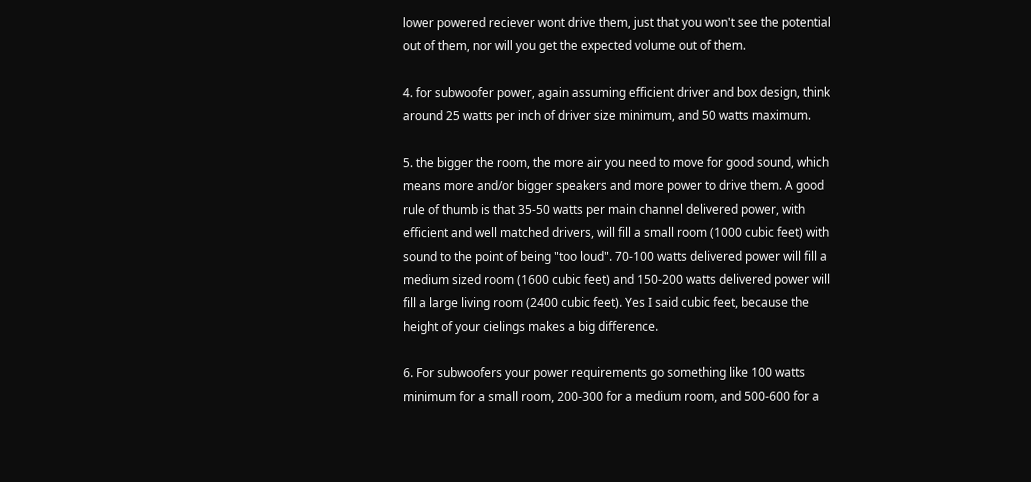lower powered reciever wont drive them, just that you won't see the potential out of them, nor will you get the expected volume out of them.

4. for subwoofer power, again assuming efficient driver and box design, think around 25 watts per inch of driver size minimum, and 50 watts maximum.

5. the bigger the room, the more air you need to move for good sound, which means more and/or bigger speakers and more power to drive them. A good rule of thumb is that 35-50 watts per main channel delivered power, with efficient and well matched drivers, will fill a small room (1000 cubic feet) with sound to the point of being "too loud". 70-100 watts delivered power will fill a medium sized room (1600 cubic feet) and 150-200 watts delivered power will fill a large living room (2400 cubic feet). Yes I said cubic feet, because the height of your cielings makes a big difference.

6. For subwoofers your power requirements go something like 100 watts minimum for a small room, 200-300 for a medium room, and 500-600 for a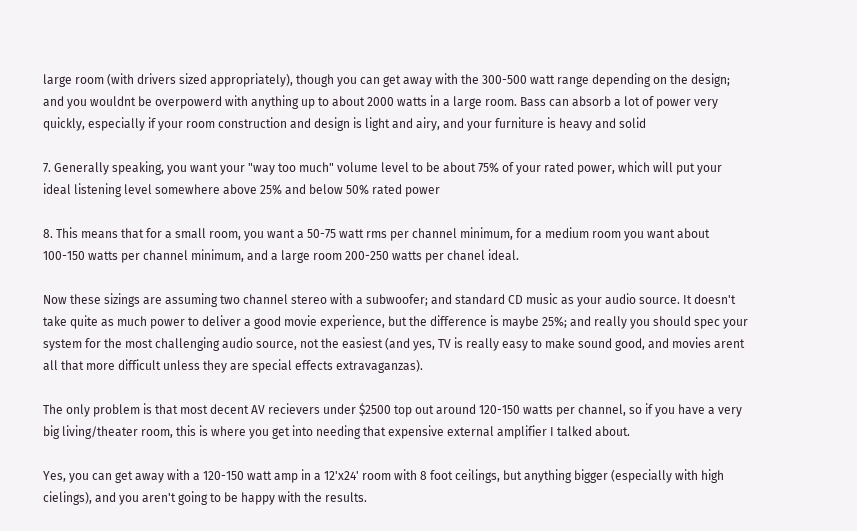large room (with drivers sized appropriately), though you can get away with the 300-500 watt range depending on the design; and you wouldnt be overpowerd with anything up to about 2000 watts in a large room. Bass can absorb a lot of power very quickly, especially if your room construction and design is light and airy, and your furniture is heavy and solid

7. Generally speaking, you want your "way too much" volume level to be about 75% of your rated power, which will put your ideal listening level somewhere above 25% and below 50% rated power

8. This means that for a small room, you want a 50-75 watt rms per channel minimum, for a medium room you want about 100-150 watts per channel minimum, and a large room 200-250 watts per chanel ideal.

Now these sizings are assuming two channel stereo with a subwoofer; and standard CD music as your audio source. It doesn't take quite as much power to deliver a good movie experience, but the difference is maybe 25%; and really you should spec your system for the most challenging audio source, not the easiest (and yes, TV is really easy to make sound good, and movies arent all that more difficult unless they are special effects extravaganzas).

The only problem is that most decent AV recievers under $2500 top out around 120-150 watts per channel, so if you have a very big living/theater room, this is where you get into needing that expensive external amplifier I talked about.

Yes, you can get away with a 120-150 watt amp in a 12'x24' room with 8 foot ceilings, but anything bigger (especially with high cielings), and you aren't going to be happy with the results.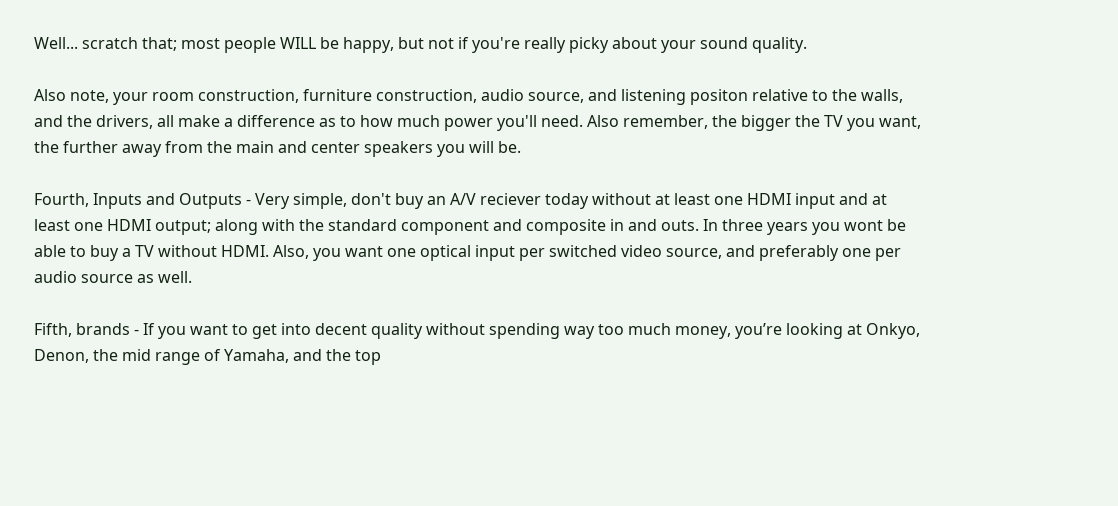Well... scratch that; most people WILL be happy, but not if you're really picky about your sound quality.

Also note, your room construction, furniture construction, audio source, and listening positon relative to the walls, and the drivers, all make a difference as to how much power you'll need. Also remember, the bigger the TV you want, the further away from the main and center speakers you will be.

Fourth, Inputs and Outputs - Very simple, don't buy an A/V reciever today without at least one HDMI input and at least one HDMI output; along with the standard component and composite in and outs. In three years you wont be able to buy a TV without HDMI. Also, you want one optical input per switched video source, and preferably one per audio source as well.

Fifth, brands - If you want to get into decent quality without spending way too much money, you’re looking at Onkyo, Denon, the mid range of Yamaha, and the top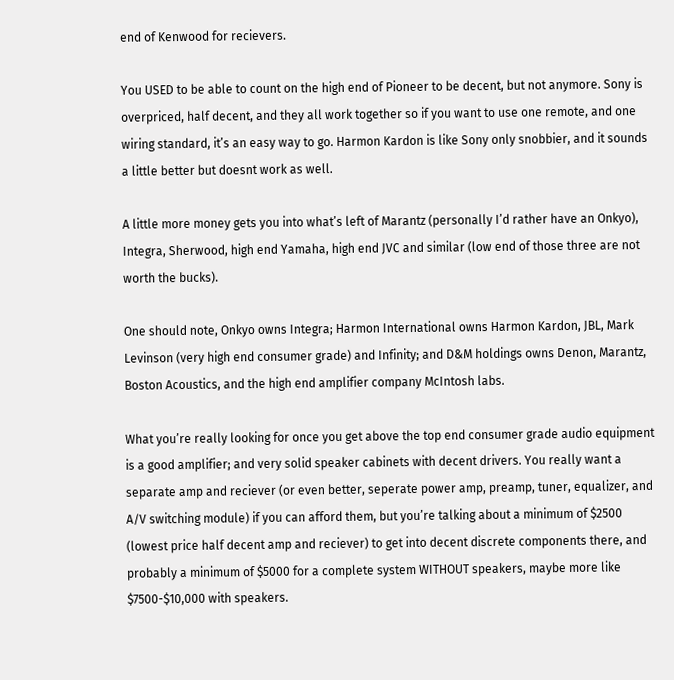end of Kenwood for recievers.

You USED to be able to count on the high end of Pioneer to be decent, but not anymore. Sony is overpriced, half decent, and they all work together so if you want to use one remote, and one wiring standard, it’s an easy way to go. Harmon Kardon is like Sony only snobbier, and it sounds a little better but doesnt work as well.

A little more money gets you into what’s left of Marantz (personally I’d rather have an Onkyo), Integra, Sherwood, high end Yamaha, high end JVC and similar (low end of those three are not worth the bucks).

One should note, Onkyo owns Integra; Harmon International owns Harmon Kardon, JBL, Mark Levinson (very high end consumer grade) and Infinity; and D&M holdings owns Denon, Marantz, Boston Acoustics, and the high end amplifier company McIntosh labs.

What you’re really looking for once you get above the top end consumer grade audio equipment is a good amplifier; and very solid speaker cabinets with decent drivers. You really want a separate amp and reciever (or even better, seperate power amp, preamp, tuner, equalizer, and A/V switching module) if you can afford them, but you’re talking about a minimum of $2500 (lowest price half decent amp and reciever) to get into decent discrete components there, and probably a minimum of $5000 for a complete system WITHOUT speakers, maybe more like $7500-$10,000 with speakers.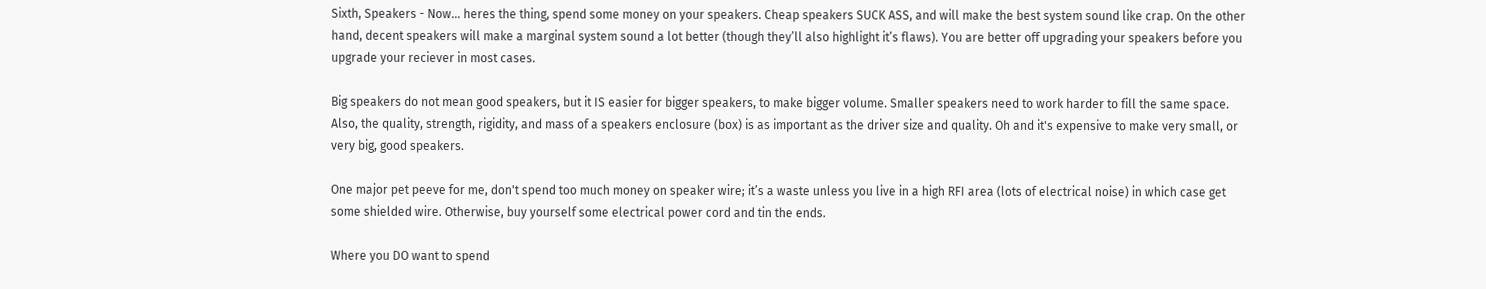Sixth, Speakers - Now… heres the thing, spend some money on your speakers. Cheap speakers SUCK ASS, and will make the best system sound like crap. On the other hand, decent speakers will make a marginal system sound a lot better (though they’ll also highlight it’s flaws). You are better off upgrading your speakers before you upgrade your reciever in most cases.

Big speakers do not mean good speakers, but it IS easier for bigger speakers, to make bigger volume. Smaller speakers need to work harder to fill the same space. Also, the quality, strength, rigidity, and mass of a speakers enclosure (box) is as important as the driver size and quality. Oh and it's expensive to make very small, or very big, good speakers.

One major pet peeve for me, don't spend too much money on speaker wire; it’s a waste unless you live in a high RFI area (lots of electrical noise) in which case get some shielded wire. Otherwise, buy yourself some electrical power cord and tin the ends.

Where you DO want to spend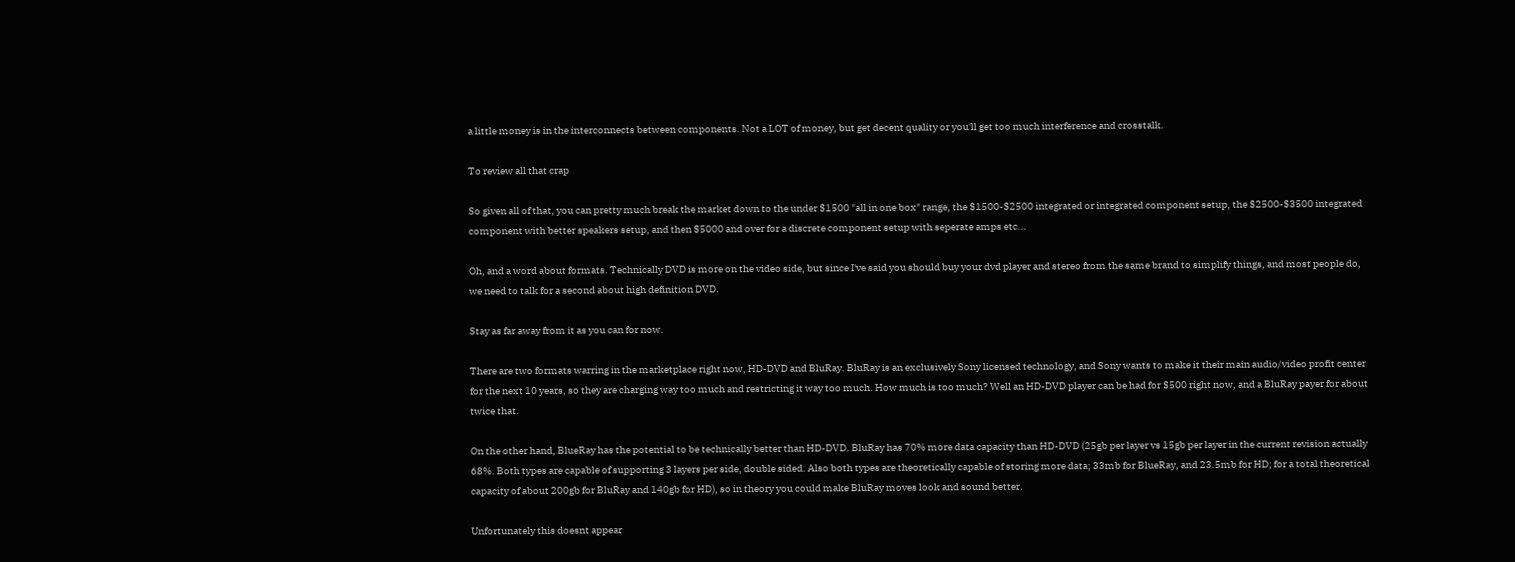a little money is in the interconnects between components. Not a LOT of money, but get decent quality or you'll get too much interference and crosstalk.

To review all that crap

So given all of that, you can pretty much break the market down to the under $1500 "all in one box" range, the $1500-$2500 integrated or integrated component setup, the $2500-$3500 integrated component with better speakers setup, and then $5000 and over for a discrete component setup with seperate amps etc...

Oh, and a word about formats. Technically DVD is more on the video side, but since I've said you should buy your dvd player and stereo from the same brand to simplify things, and most people do, we need to talk for a second about high definition DVD.

Stay as far away from it as you can for now.

There are two formats warring in the marketplace right now, HD-DVD and BluRay. BluRay is an exclusively Sony licensed technology, and Sony wants to make it their main audio/video profit center for the next 10 years, so they are charging way too much and restricting it way too much. How much is too much? Well an HD-DVD player can be had for $500 right now, and a BluRay payer for about twice that.

On the other hand, BlueRay has the potential to be technically better than HD-DVD. BluRay has 70% more data capacity than HD-DVD (25gb per layer vs 15gb per layer in the current revision actually 68%. Both types are capable of supporting 3 layers per side, double sided. Also both types are theoretically capable of storing more data; 33mb for BlueRay, and 23.5mb for HD; for a total theoretical capacity of about 200gb for BluRay and 140gb for HD), so in theory you could make BluRay moves look and sound better.

Unfortunately this doesnt appear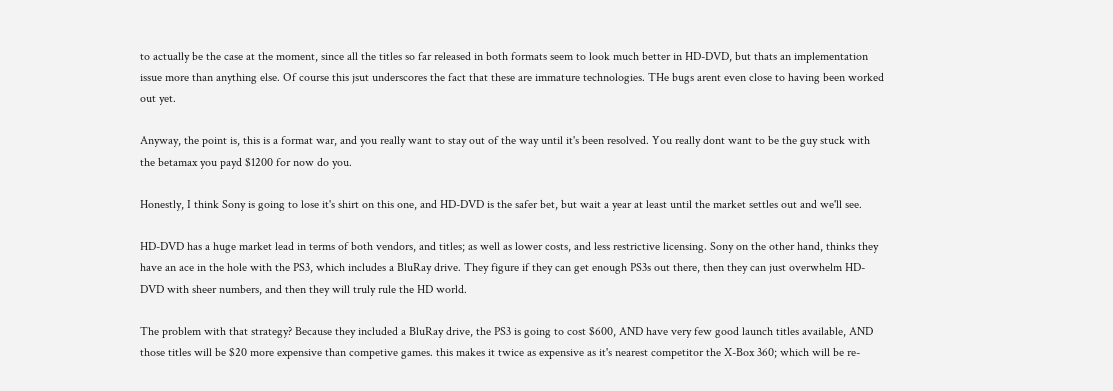to actually be the case at the moment, since all the titles so far released in both formats seem to look much better in HD-DVD, but thats an implementation issue more than anything else. Of course this jsut underscores the fact that these are immature technologies. THe bugs arent even close to having been worked out yet.

Anyway, the point is, this is a format war, and you really want to stay out of the way until it's been resolved. You really dont want to be the guy stuck with the betamax you payd $1200 for now do you.

Honestly, I think Sony is going to lose it's shirt on this one, and HD-DVD is the safer bet, but wait a year at least until the market settles out and we'll see.

HD-DVD has a huge market lead in terms of both vendors, and titles; as well as lower costs, and less restrictive licensing. Sony on the other hand, thinks they have an ace in the hole with the PS3, which includes a BluRay drive. They figure if they can get enough PS3s out there, then they can just overwhelm HD-DVD with sheer numbers, and then they will truly rule the HD world.

The problem with that strategy? Because they included a BluRay drive, the PS3 is going to cost $600, AND have very few good launch titles available, AND those titles will be $20 more expensive than competive games. this makes it twice as expensive as it's nearest competitor the X-Box 360; which will be re-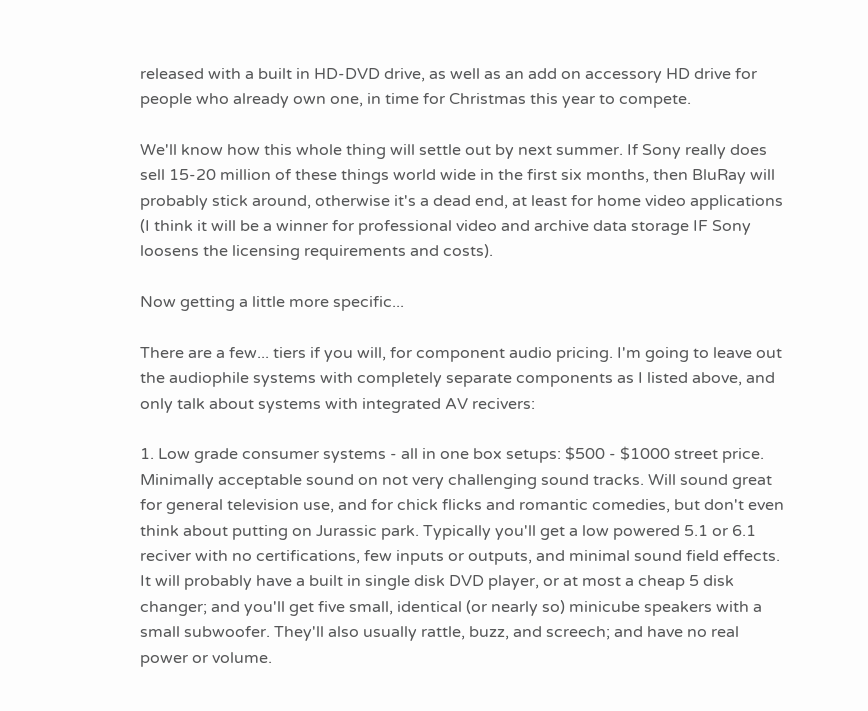released with a built in HD-DVD drive, as well as an add on accessory HD drive for people who already own one, in time for Christmas this year to compete.

We'll know how this whole thing will settle out by next summer. If Sony really does sell 15-20 million of these things world wide in the first six months, then BluRay will probably stick around, otherwise it's a dead end, at least for home video applications (I think it will be a winner for professional video and archive data storage IF Sony loosens the licensing requirements and costs).

Now getting a little more specific...

There are a few... tiers if you will, for component audio pricing. I'm going to leave out the audiophile systems with completely separate components as I listed above, and only talk about systems with integrated AV recivers:

1. Low grade consumer systems - all in one box setups: $500 - $1000 street price. Minimally acceptable sound on not very challenging sound tracks. Will sound great for general television use, and for chick flicks and romantic comedies, but don't even think about putting on Jurassic park. Typically you'll get a low powered 5.1 or 6.1 reciver with no certifications, few inputs or outputs, and minimal sound field effects. It will probably have a built in single disk DVD player, or at most a cheap 5 disk changer; and you'll get five small, identical (or nearly so) minicube speakers with a small subwoofer. They'll also usually rattle, buzz, and screech; and have no real power or volume.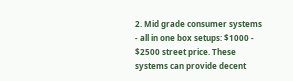2. Mid grade consumer systems - all in one box setups: $1000 - $2500 street price. These systems can provide decent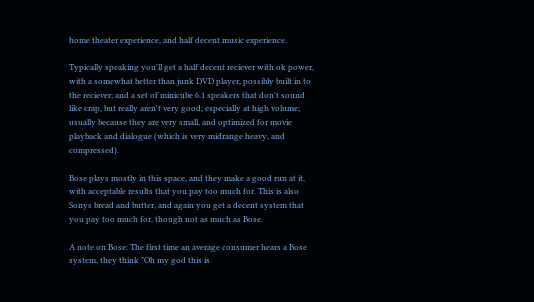home theater experience, and half decent music experience.

Typically speaking you'll get a half decent reciever with ok power, with a somewhat better than junk DVD player, possibly built in to the reciever; and a set of minicube 6.1 speakers that don't sound like crap, but really aren't very good; especially at high volume; usually because they are very small, and optimized for movie playback and dialogue (which is very midrange heavy, and compressed).

Bose plays mostly in this space, and they make a good run at it, with acceptable results that you pay too much for. This is also Sonys bread and butter, and again you get a decent system that you pay too much for, though not as much as Bose.

A note on Bose: The first time an average consumer hears a Bose system, they think "Oh my god this is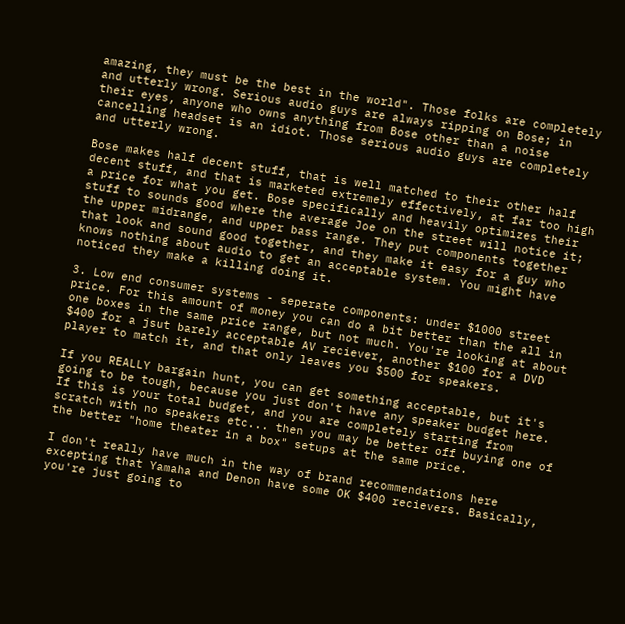amazing, they must be the best in the world". Those folks are completely and utterly wrong. Serious audio guys are always ripping on Bose; in their eyes, anyone who owns anything from Bose other than a noise cancelling headset is an idiot. Those serious audio guys are completely and utterly wrong.

Bose makes half decent stuff, that is well matched to their other half decent stuff, and that is marketed extremely effectively, at far too high a price for what you get. Bose specifically and heavily optimizes their stuff to sounds good where the average Joe on the street will notice it; the upper midrange, and upper bass range. They put components together that look and sound good together, and they make it easy for a guy who knows nothing about audio to get an acceptable system. You might have noticed they make a killing doing it.

3. Low end consumer systems - seperate components: under $1000 street price. For this amount of money you can do a bit better than the all in one boxes in the same price range, but not much. You're looking at about $400 for a jsut barely acceptable AV reciever, another $100 for a DVD player to match it, and that only leaves you $500 for speakers.

If you REALLY bargain hunt, you can get something acceptable, but it's going to be tough, because you just don't have any speaker budget here. If this is your total budget, and you are completely starting from scratch with no speakers etc... then you may be better off buying one of the better "home theater in a box" setups at the same price.

I don't really have much in the way of brand recommendations here excepting that Yamaha and Denon have some OK $400 recievers. Basically, you're just going to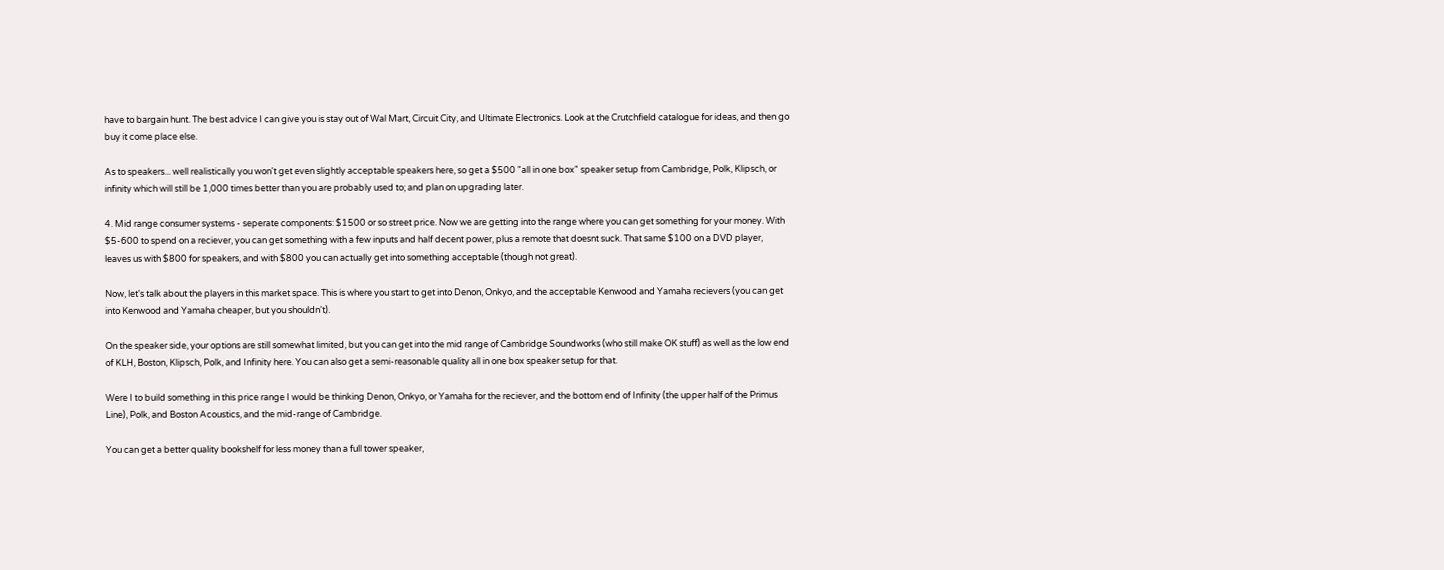have to bargain hunt. The best advice I can give you is stay out of Wal Mart, Circuit City, and Ultimate Electronics. Look at the Crutchfield catalogue for ideas, and then go buy it come place else.

As to speakers... well realistically you won't get even slightly acceptable speakers here, so get a $500 "all in one box" speaker setup from Cambridge, Polk, Klipsch, or infinity which will still be 1,000 times better than you are probably used to; and plan on upgrading later.

4. Mid range consumer systems - seperate components: $1500 or so street price. Now we are getting into the range where you can get something for your money. With $5-600 to spend on a reciever, you can get something with a few inputs and half decent power, plus a remote that doesnt suck. That same $100 on a DVD player, leaves us with $800 for speakers, and with $800 you can actually get into something acceptable (though not great).

Now, let's talk about the players in this market space. This is where you start to get into Denon, Onkyo, and the acceptable Kenwood and Yamaha recievers (you can get into Kenwood and Yamaha cheaper, but you shouldn't).

On the speaker side, your options are still somewhat limited, but you can get into the mid range of Cambridge Soundworks (who still make OK stuff) as well as the low end of KLH, Boston, Klipsch, Polk, and Infinity here. You can also get a semi-reasonable quality all in one box speaker setup for that.

Were I to build something in this price range I would be thinking Denon, Onkyo, or Yamaha for the reciever, and the bottom end of Infinity (the upper half of the Primus Line), Polk, and Boston Acoustics, and the mid-range of Cambridge.

You can get a better quality bookshelf for less money than a full tower speaker,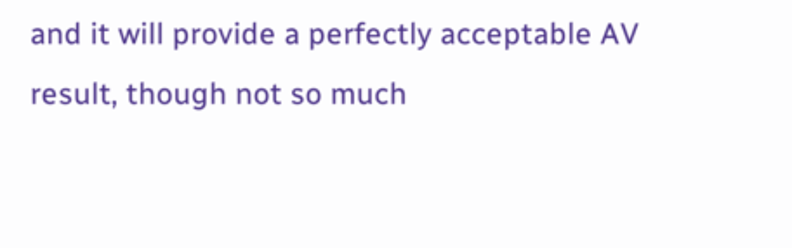and it will provide a perfectly acceptable AV result, though not so much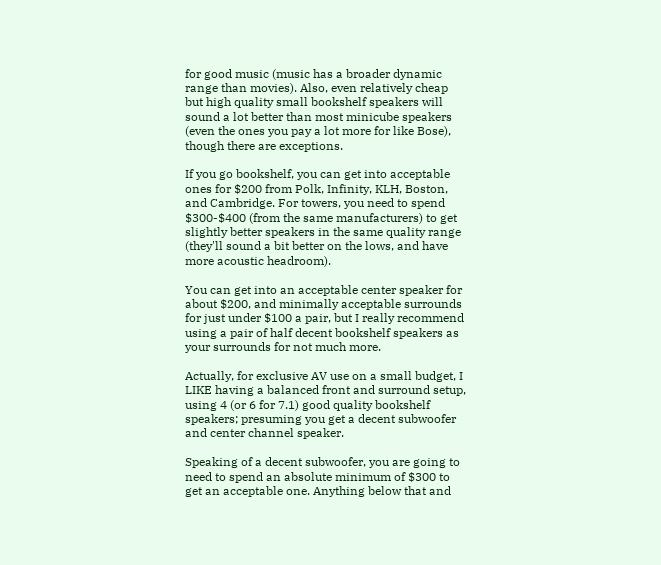for good music (music has a broader dynamic range than movies). Also, even relatively cheap but high quality small bookshelf speakers will sound a lot better than most minicube speakers (even the ones you pay a lot more for like Bose), though there are exceptions.

If you go bookshelf, you can get into acceptable ones for $200 from Polk, Infinity, KLH, Boston, and Cambridge. For towers, you need to spend $300-$400 (from the same manufacturers) to get slightly better speakers in the same quality range (they'll sound a bit better on the lows, and have more acoustic headroom).

You can get into an acceptable center speaker for about $200, and minimally acceptable surrounds for just under $100 a pair, but I really recommend using a pair of half decent bookshelf speakers as your surrounds for not much more.

Actually, for exclusive AV use on a small budget, I LIKE having a balanced front and surround setup, using 4 (or 6 for 7.1) good quality bookshelf speakers; presuming you get a decent subwoofer and center channel speaker.

Speaking of a decent subwoofer, you are going to need to spend an absolute minimum of $300 to get an acceptable one. Anything below that and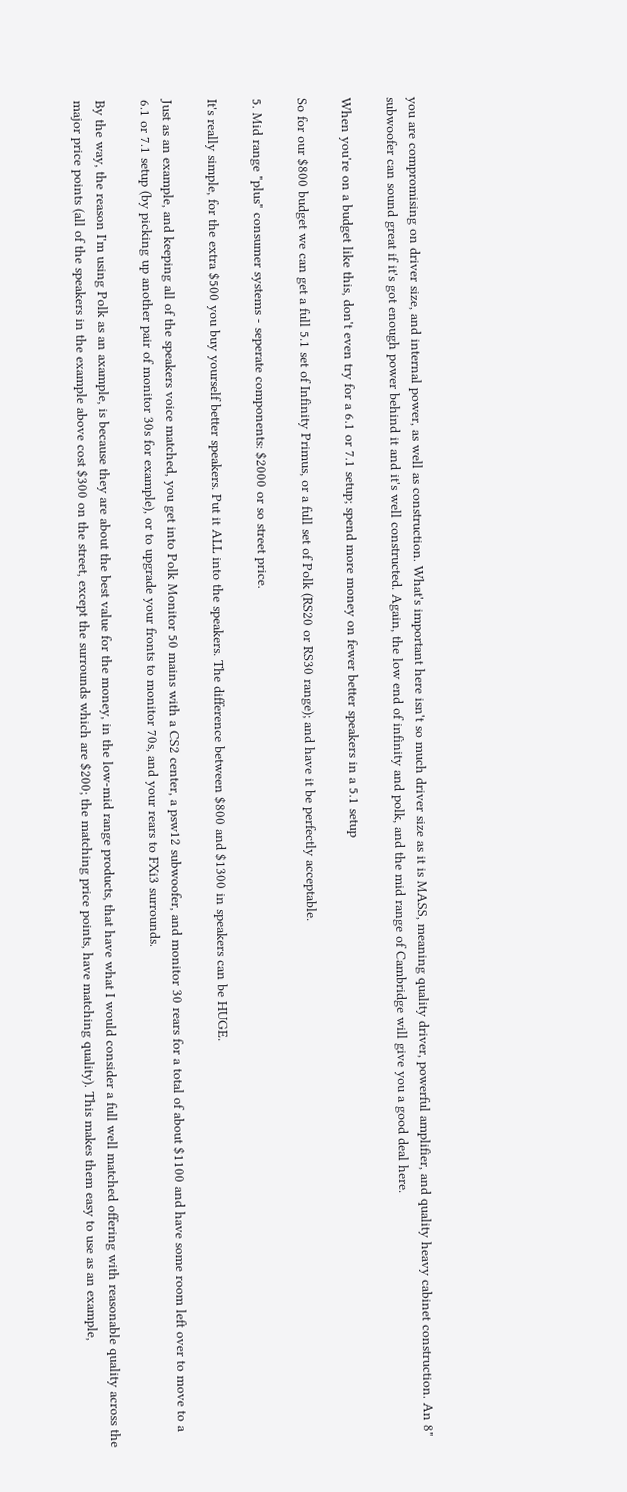you are compromising on driver size, and internal power, as well as construction. What's important here isn't so much driver size as it is MASS, meaning quality driver, powerful amplifier, and quality heavy cabinet construction. An 8" subwoofer can sound great if it's got enough power behind it and it's well constructed. Again, the low end of infinity and polk, and the mid range of Cambridge will give you a good deal here.

When you're on a budget like this, don't even try for a 6.1 or 7.1 setup; spend more money on fewer better speakers in a 5.1 setup

So for our $800 budget we can get a full 5.1 set of Infinity Primus, or a full set of Polk (RS20 or RS30 range); and have it be perfectly acceptable.

5. Mid range "plus" consumer systems - seperate components: $2000 or so street price.

It's really simple, for the extra $500 you buy yourself better speakers. Put it ALL into the speakers. The difference between $800 and $1300 in speakers can be HUGE.

Just as an example, and keeping all of the speakers voice matched, you get into Polk Monitor 50 mains with a CS2 center, a psw12 subwoofer, and monitor 30 rears for a total of about $1100 and have some room left over to move to a 6.1 or 7.1 setup (by picking up another pair of monitor 30s for example), or to upgrade your fronts to monitor 70s, and your rears to FXi3 surrounds.

By the way, the reason I'm using Polk as an axample, is because they are about the best value for the money, in the low-mid range products, that have what I would consider a full well matched offering with reasonable quality across the major price points (all of the speakers in the example above cost $300 on the street, except the surrounds which are $200; the matching price points, have matching quality). This makes them easy to use as an example,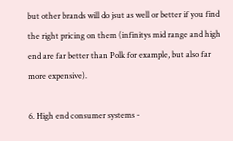but other brands will do jsut as well or better if you find the right pricing on them (infinitys mid range and high end are far better than Polk for example, but also far more expensive).

6. High end consumer systems -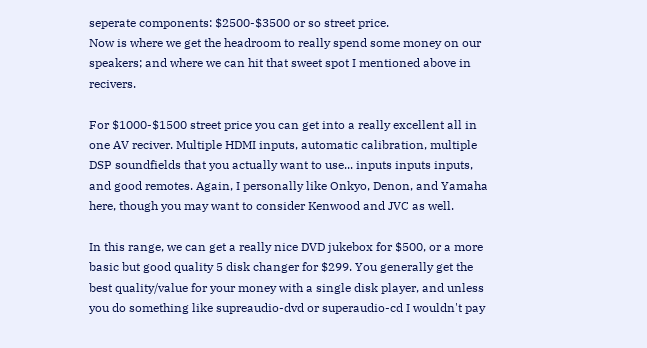seperate components: $2500-$3500 or so street price.
Now is where we get the headroom to really spend some money on our speakers; and where we can hit that sweet spot I mentioned above in recivers.

For $1000-$1500 street price you can get into a really excellent all in one AV reciver. Multiple HDMI inputs, automatic calibration, multiple DSP soundfields that you actually want to use... inputs inputs inputs, and good remotes. Again, I personally like Onkyo, Denon, and Yamaha here, though you may want to consider Kenwood and JVC as well.

In this range, we can get a really nice DVD jukebox for $500, or a more basic but good quality 5 disk changer for $299. You generally get the best quality/value for your money with a single disk player, and unless you do something like supreaudio-dvd or superaudio-cd I wouldn't pay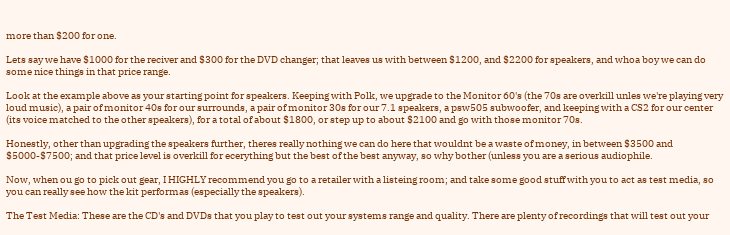more than $200 for one.

Lets say we have $1000 for the reciver and $300 for the DVD changer; that leaves us with between $1200, and $2200 for speakers, and whoa boy we can do some nice things in that price range.

Look at the example above as your starting point for speakers. Keeping with Polk, we upgrade to the Monitor 60's (the 70s are overkill unles we're playing very loud music), a pair of monitor 40s for our surrounds, a pair of monitor 30s for our 7.1 speakers, a psw505 subwoofer, and keeping with a CS2 for our center (its voice matched to the other speakers), for a total of about $1800, or step up to about $2100 and go with those monitor 70s.

Honestly, other than upgrading the speakers further, theres really nothing we can do here that wouldnt be a waste of money, in between $3500 and $5000-$7500; and that price level is overkill for ecerything but the best of the best anyway, so why bother (unless you are a serious audiophile.

Now, when ou go to pick out gear, I HIGHLY recommend you go to a retailer with a listeing room; and take some good stuff with you to act as test media, so you can really see how the kit performas (especially the speakers).

The Test Media: These are the CD's and DVDs that you play to test out your systems range and quality. There are plenty of recordings that will test out your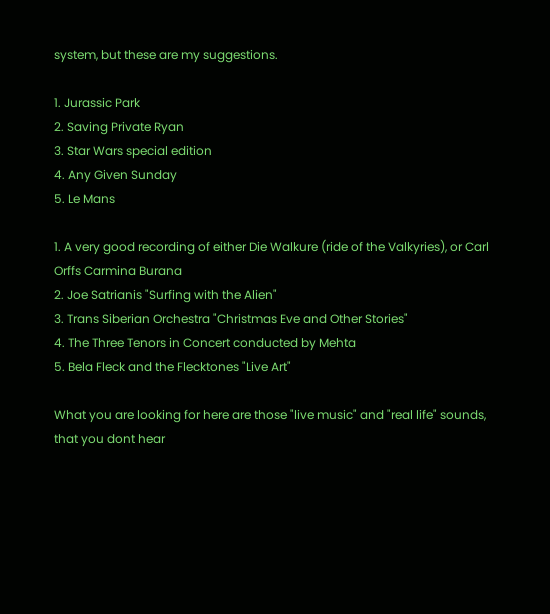system, but these are my suggestions.

1. Jurassic Park
2. Saving Private Ryan
3. Star Wars special edition
4. Any Given Sunday
5. Le Mans

1. A very good recording of either Die Walkure (ride of the Valkyries), or Carl Orffs Carmina Burana
2. Joe Satrianis "Surfing with the Alien"
3. Trans Siberian Orchestra "Christmas Eve and Other Stories"
4. The Three Tenors in Concert conducted by Mehta
5. Bela Fleck and the Flecktones "Live Art"

What you are looking for here are those "live music" and "real life" sounds, that you dont hear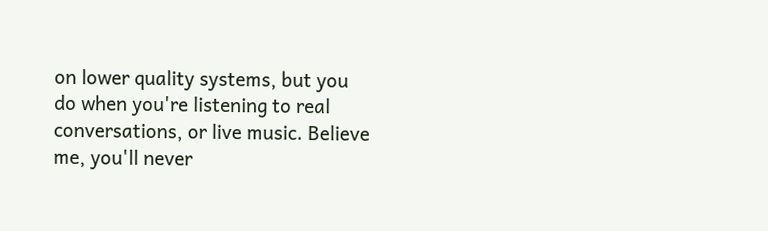on lower quality systems, but you do when you're listening to real conversations, or live music. Believe me, you'll never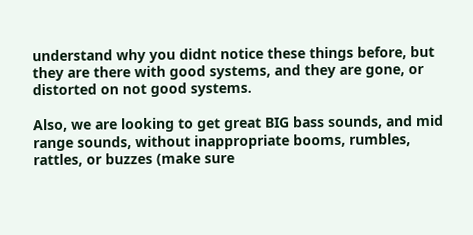understand why you didnt notice these things before, but they are there with good systems, and they are gone, or distorted on not good systems.

Also, we are looking to get great BIG bass sounds, and mid range sounds, without inappropriate booms, rumbles, rattles, or buzzes (make sure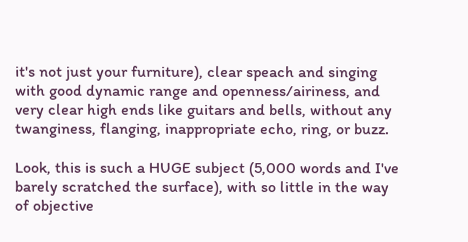it's not just your furniture), clear speach and singing with good dynamic range and openness/airiness, and very clear high ends like guitars and bells, without any twanginess, flanging, inappropriate echo, ring, or buzz.

Look, this is such a HUGE subject (5,000 words and I've barely scratched the surface), with so little in the way of objective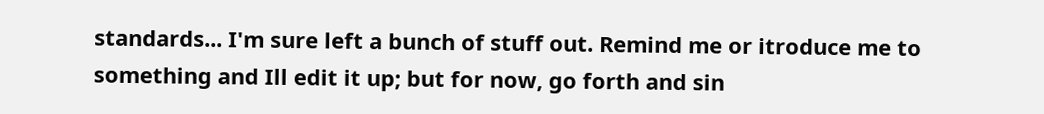standards... I'm sure left a bunch of stuff out. Remind me or itroduce me to something and Ill edit it up; but for now, go forth and sin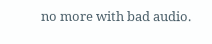no more with bad audio.